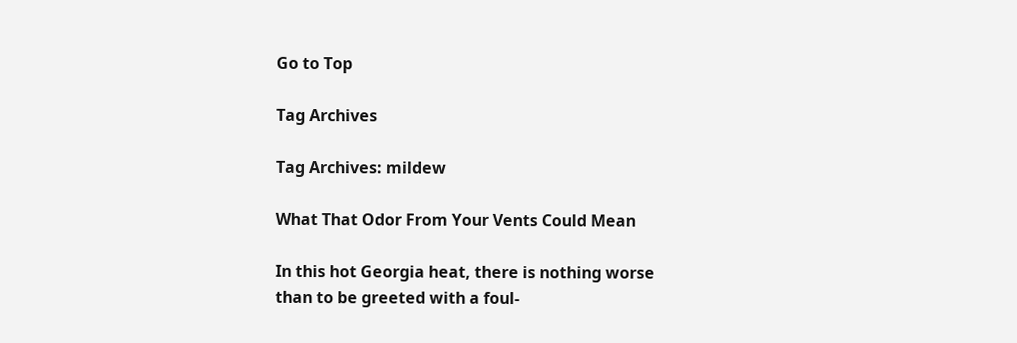Go to Top

Tag Archives

Tag Archives: mildew

What That Odor From Your Vents Could Mean

In this hot Georgia heat, there is nothing worse than to be greeted with a foul-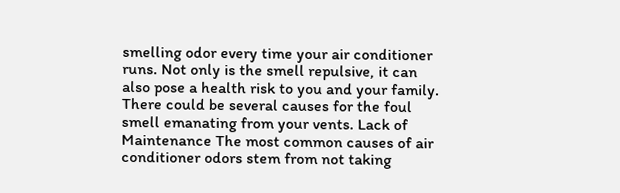smelling odor every time your air conditioner runs. Not only is the smell repulsive, it can also pose a health risk to you and your family. There could be several causes for the foul smell emanating from your vents. Lack of Maintenance The most common causes of air conditioner odors stem from not taking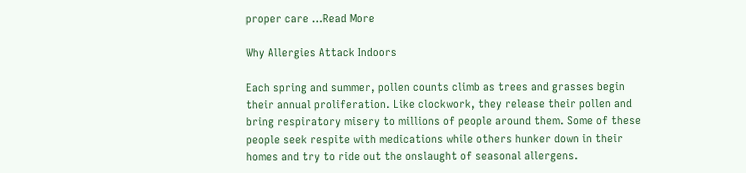proper care …Read More

Why Allergies Attack Indoors

Each spring and summer, pollen counts climb as trees and grasses begin their annual proliferation. Like clockwork, they release their pollen and bring respiratory misery to millions of people around them. Some of these people seek respite with medications while others hunker down in their homes and try to ride out the onslaught of seasonal allergens.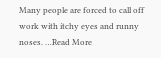Many people are forced to call off work with itchy eyes and runny noses. …Read More